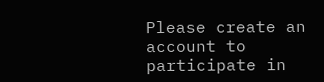Please create an account to participate in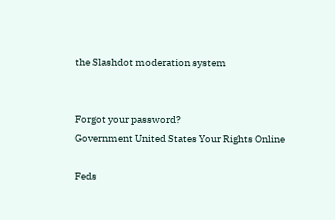the Slashdot moderation system


Forgot your password?
Government United States Your Rights Online

Feds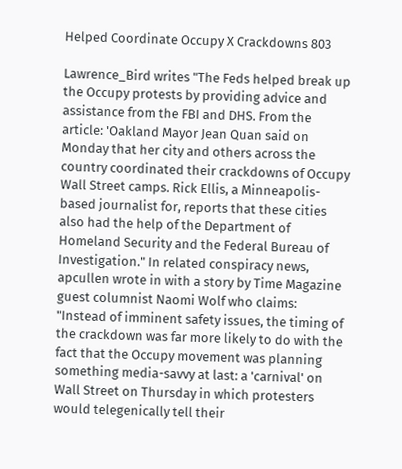Helped Coordinate Occupy X Crackdowns 803

Lawrence_Bird writes "The Feds helped break up the Occupy protests by providing advice and assistance from the FBI and DHS. From the article: 'Oakland Mayor Jean Quan said on Monday that her city and others across the country coordinated their crackdowns of Occupy Wall Street camps. Rick Ellis, a Minneapolis-based journalist for, reports that these cities also had the help of the Department of Homeland Security and the Federal Bureau of Investigation." In related conspiracy news, apcullen wrote in with a story by Time Magazine guest columnist Naomi Wolf who claims: "Instead of imminent safety issues, the timing of the crackdown was far more likely to do with the fact that the Occupy movement was planning something media-savvy at last: a 'carnival' on Wall Street on Thursday in which protesters would telegenically tell their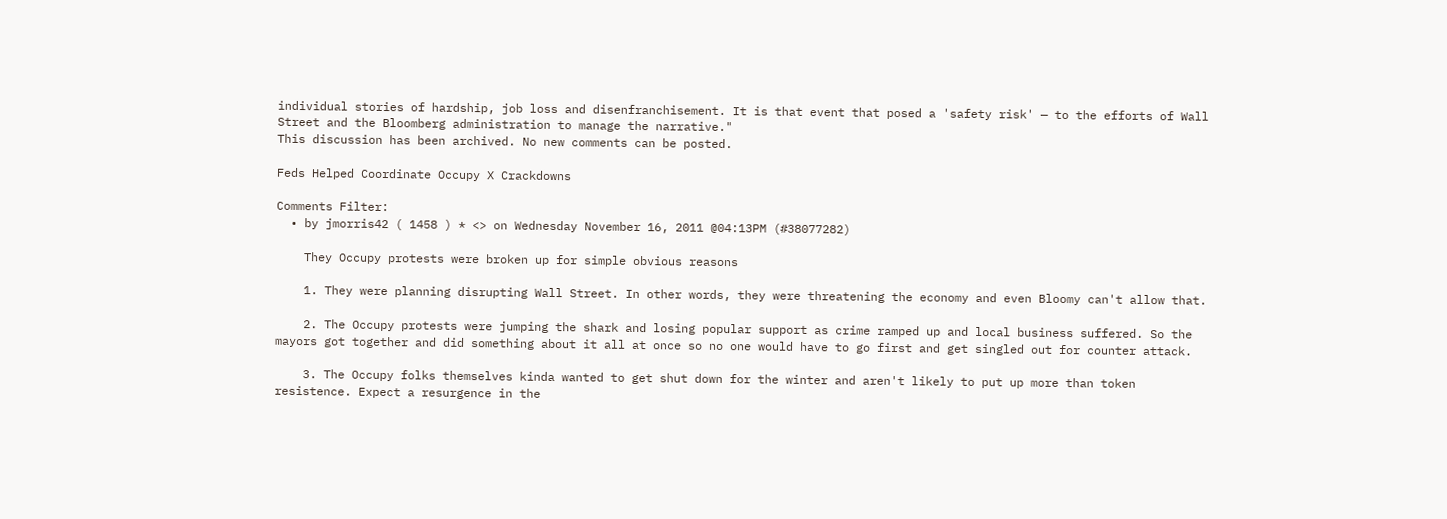individual stories of hardship, job loss and disenfranchisement. It is that event that posed a 'safety risk' — to the efforts of Wall Street and the Bloomberg administration to manage the narrative."
This discussion has been archived. No new comments can be posted.

Feds Helped Coordinate Occupy X Crackdowns

Comments Filter:
  • by jmorris42 ( 1458 ) * <> on Wednesday November 16, 2011 @04:13PM (#38077282)

    They Occupy protests were broken up for simple obvious reasons

    1. They were planning disrupting Wall Street. In other words, they were threatening the economy and even Bloomy can't allow that.

    2. The Occupy protests were jumping the shark and losing popular support as crime ramped up and local business suffered. So the mayors got together and did something about it all at once so no one would have to go first and get singled out for counter attack.

    3. The Occupy folks themselves kinda wanted to get shut down for the winter and aren't likely to put up more than token resistence. Expect a resurgence in the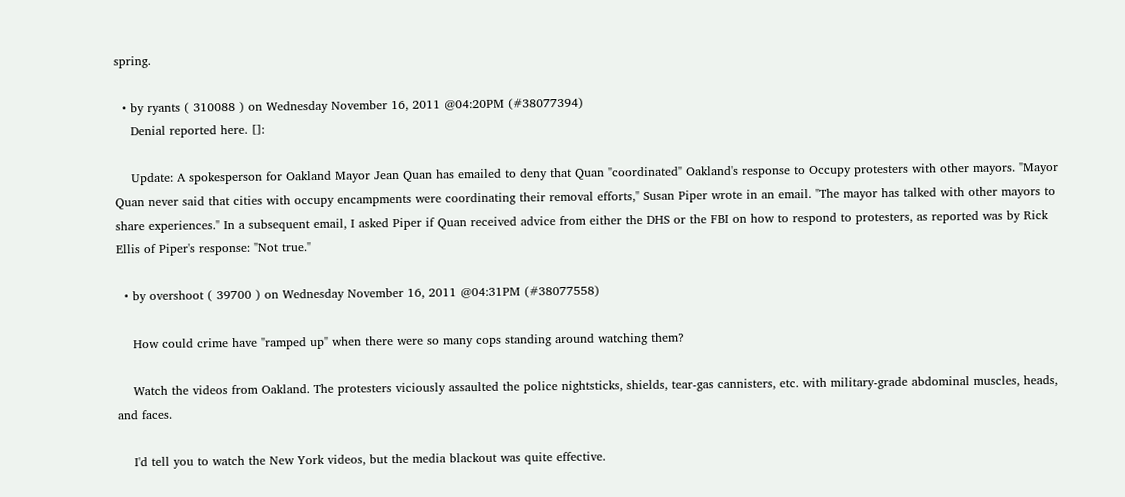spring.

  • by ryants ( 310088 ) on Wednesday November 16, 2011 @04:20PM (#38077394)
    Denial reported here. []:

    Update: A spokesperson for Oakland Mayor Jean Quan has emailed to deny that Quan "coordinated" Oakland's response to Occupy protesters with other mayors. "Mayor Quan never said that cities with occupy encampments were coordinating their removal efforts," Susan Piper wrote in an email. "The mayor has talked with other mayors to share experiences." In a subsequent email, I asked Piper if Quan received advice from either the DHS or the FBI on how to respond to protesters, as reported was by Rick Ellis of Piper's response: "Not true."

  • by overshoot ( 39700 ) on Wednesday November 16, 2011 @04:31PM (#38077558)

    How could crime have "ramped up" when there were so many cops standing around watching them?

    Watch the videos from Oakland. The protesters viciously assaulted the police nightsticks, shields, tear-gas cannisters, etc. with military-grade abdominal muscles, heads, and faces.

    I'd tell you to watch the New York videos, but the media blackout was quite effective.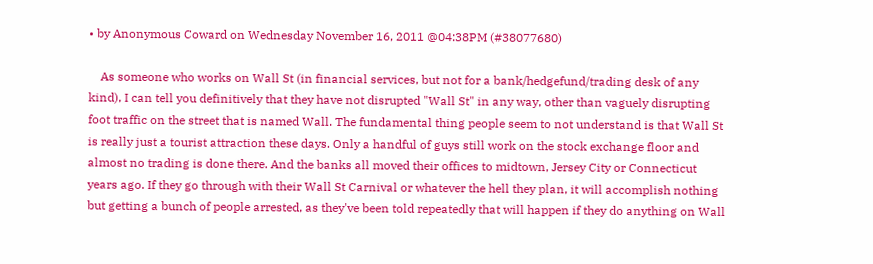• by Anonymous Coward on Wednesday November 16, 2011 @04:38PM (#38077680)

    As someone who works on Wall St (in financial services, but not for a bank/hedgefund/trading desk of any kind), I can tell you definitively that they have not disrupted "Wall St" in any way, other than vaguely disrupting foot traffic on the street that is named Wall. The fundamental thing people seem to not understand is that Wall St is really just a tourist attraction these days. Only a handful of guys still work on the stock exchange floor and almost no trading is done there. And the banks all moved their offices to midtown, Jersey City or Connecticut years ago. If they go through with their Wall St Carnival or whatever the hell they plan, it will accomplish nothing but getting a bunch of people arrested, as they've been told repeatedly that will happen if they do anything on Wall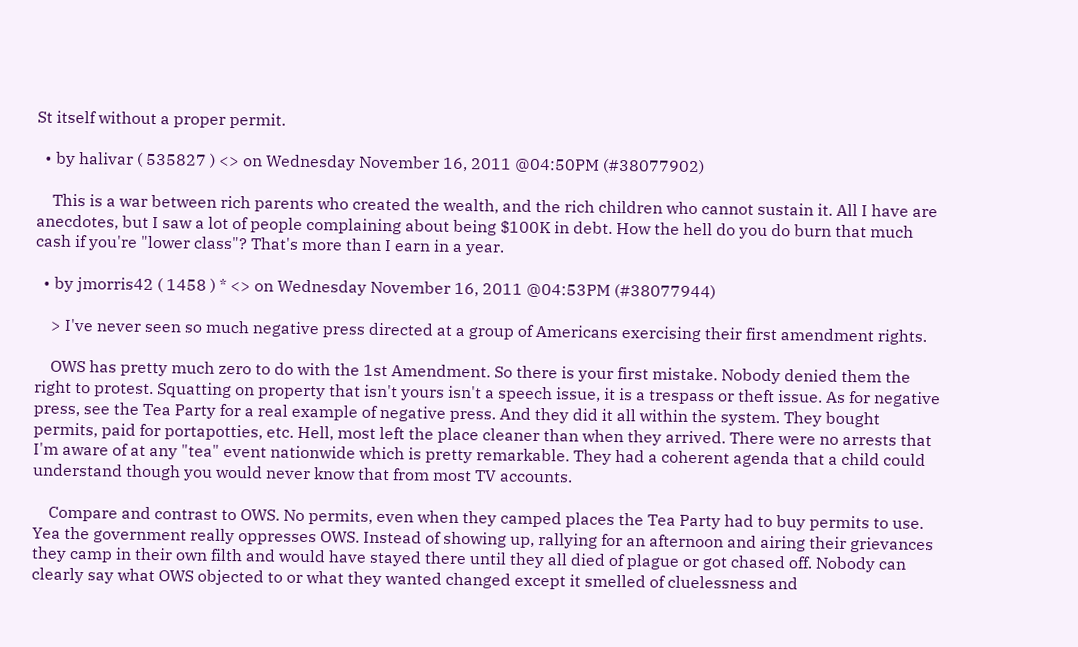St itself without a proper permit.

  • by halivar ( 535827 ) <> on Wednesday November 16, 2011 @04:50PM (#38077902)

    This is a war between rich parents who created the wealth, and the rich children who cannot sustain it. All I have are anecdotes, but I saw a lot of people complaining about being $100K in debt. How the hell do you do burn that much cash if you're "lower class"? That's more than I earn in a year.

  • by jmorris42 ( 1458 ) * <> on Wednesday November 16, 2011 @04:53PM (#38077944)

    > I've never seen so much negative press directed at a group of Americans exercising their first amendment rights.

    OWS has pretty much zero to do with the 1st Amendment. So there is your first mistake. Nobody denied them the right to protest. Squatting on property that isn't yours isn't a speech issue, it is a trespass or theft issue. As for negative press, see the Tea Party for a real example of negative press. And they did it all within the system. They bought permits, paid for portapotties, etc. Hell, most left the place cleaner than when they arrived. There were no arrests that I'm aware of at any "tea" event nationwide which is pretty remarkable. They had a coherent agenda that a child could understand though you would never know that from most TV accounts.

    Compare and contrast to OWS. No permits, even when they camped places the Tea Party had to buy permits to use. Yea the government really oppresses OWS. Instead of showing up, rallying for an afternoon and airing their grievances they camp in their own filth and would have stayed there until they all died of plague or got chased off. Nobody can clearly say what OWS objected to or what they wanted changed except it smelled of cluelessness and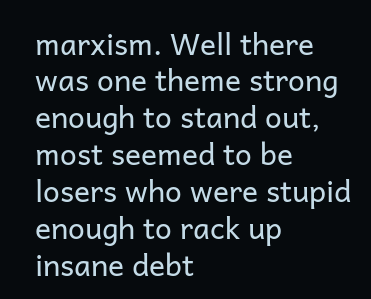marxism. Well there was one theme strong enough to stand out, most seemed to be losers who were stupid enough to rack up insane debt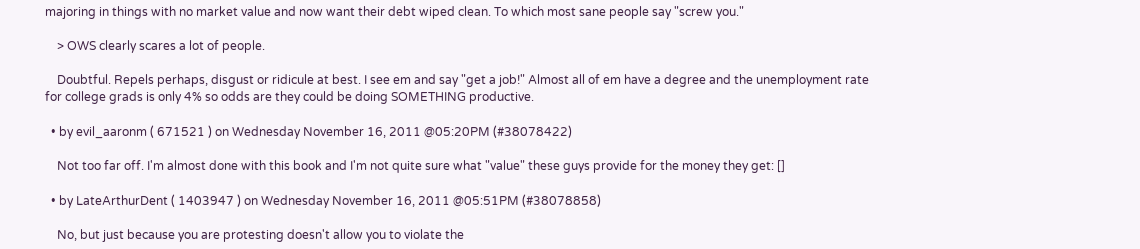majoring in things with no market value and now want their debt wiped clean. To which most sane people say "screw you."

    > OWS clearly scares a lot of people.

    Doubtful. Repels perhaps, disgust or ridicule at best. I see em and say "get a job!" Almost all of em have a degree and the unemployment rate for college grads is only 4% so odds are they could be doing SOMETHING productive.

  • by evil_aaronm ( 671521 ) on Wednesday November 16, 2011 @05:20PM (#38078422)

    Not too far off. I'm almost done with this book and I'm not quite sure what "value" these guys provide for the money they get: []

  • by LateArthurDent ( 1403947 ) on Wednesday November 16, 2011 @05:51PM (#38078858)

    No, but just because you are protesting doesn't allow you to violate the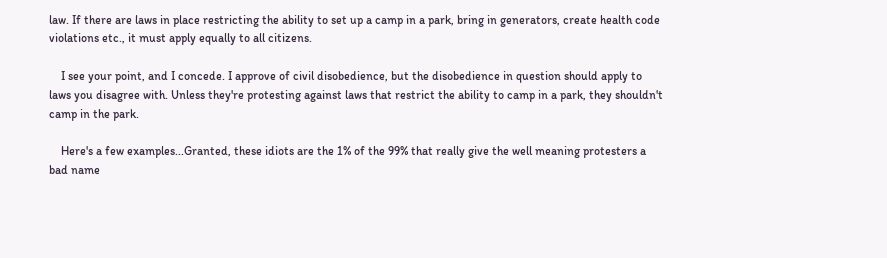law. If there are laws in place restricting the ability to set up a camp in a park, bring in generators, create health code violations etc., it must apply equally to all citizens.

    I see your point, and I concede. I approve of civil disobedience, but the disobedience in question should apply to laws you disagree with. Unless they're protesting against laws that restrict the ability to camp in a park, they shouldn't camp in the park.

    Here's a few examples...Granted, these idiots are the 1% of the 99% that really give the well meaning protesters a bad name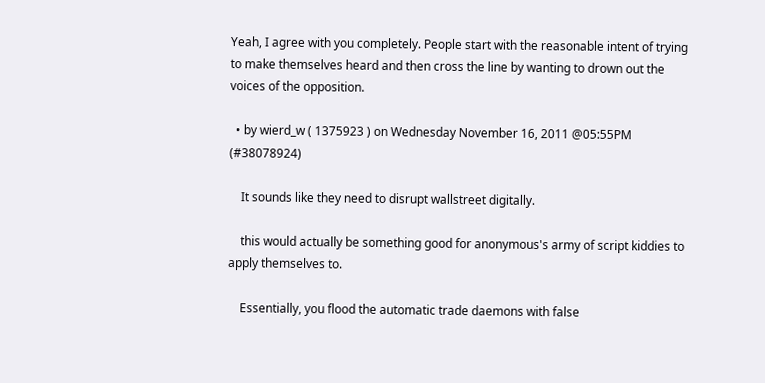Yeah, I agree with you completely. People start with the reasonable intent of trying to make themselves heard and then cross the line by wanting to drown out the voices of the opposition.

  • by wierd_w ( 1375923 ) on Wednesday November 16, 2011 @05:55PM (#38078924)

    It sounds like they need to disrupt wallstreet digitally.

    this would actually be something good for anonymous's army of script kiddies to apply themselves to.

    Essentially, you flood the automatic trade daemons with false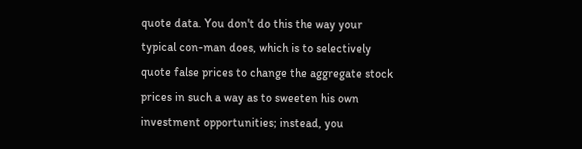quote data. You don't do this the way your typical con-man does, which is to selectively quote false prices to change the aggregate stock prices in such a way as to sweeten his own investment opportunities; instead, you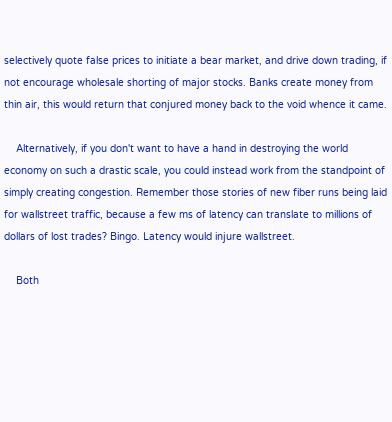selectively quote false prices to initiate a bear market, and drive down trading, if not encourage wholesale shorting of major stocks. Banks create money from thin air, this would return that conjured money back to the void whence it came.

    Alternatively, if you don't want to have a hand in destroying the world economy on such a drastic scale, you could instead work from the standpoint of simply creating congestion. Remember those stories of new fiber runs being laid for wallstreet traffic, because a few ms of latency can translate to millions of dollars of lost trades? Bingo. Latency would injure wallstreet.

    Both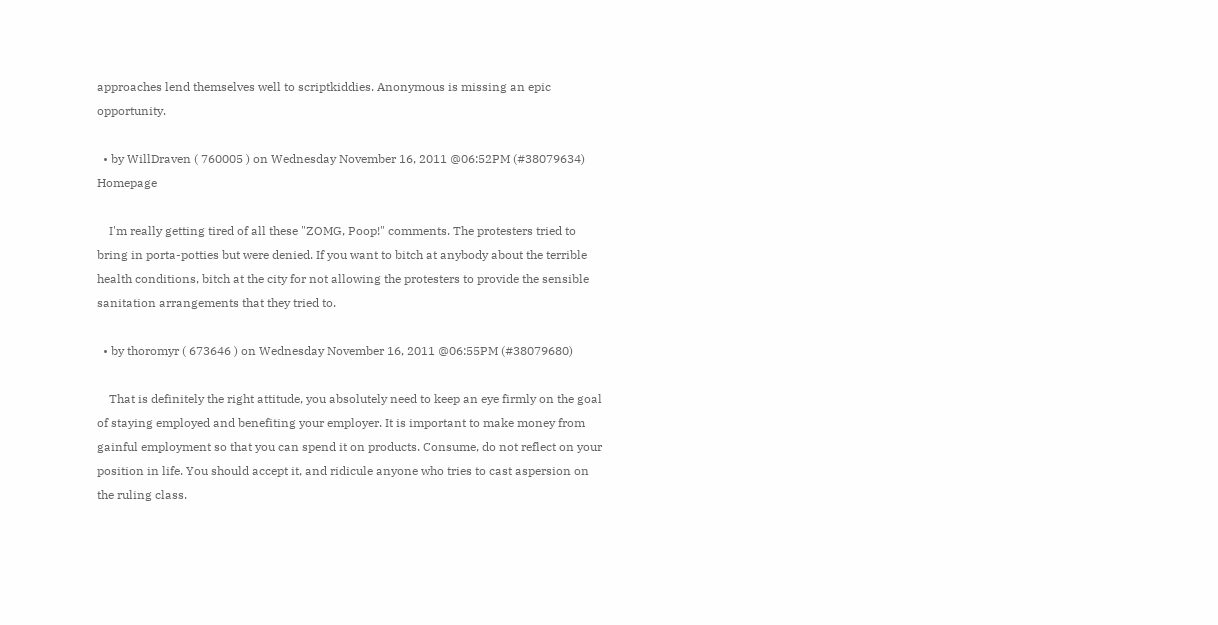approaches lend themselves well to scriptkiddies. Anonymous is missing an epic opportunity.

  • by WillDraven ( 760005 ) on Wednesday November 16, 2011 @06:52PM (#38079634) Homepage

    I'm really getting tired of all these "ZOMG, Poop!" comments. The protesters tried to bring in porta-potties but were denied. If you want to bitch at anybody about the terrible health conditions, bitch at the city for not allowing the protesters to provide the sensible sanitation arrangements that they tried to.

  • by thoromyr ( 673646 ) on Wednesday November 16, 2011 @06:55PM (#38079680)

    That is definitely the right attitude, you absolutely need to keep an eye firmly on the goal of staying employed and benefiting your employer. It is important to make money from gainful employment so that you can spend it on products. Consume, do not reflect on your position in life. You should accept it, and ridicule anyone who tries to cast aspersion on the ruling class.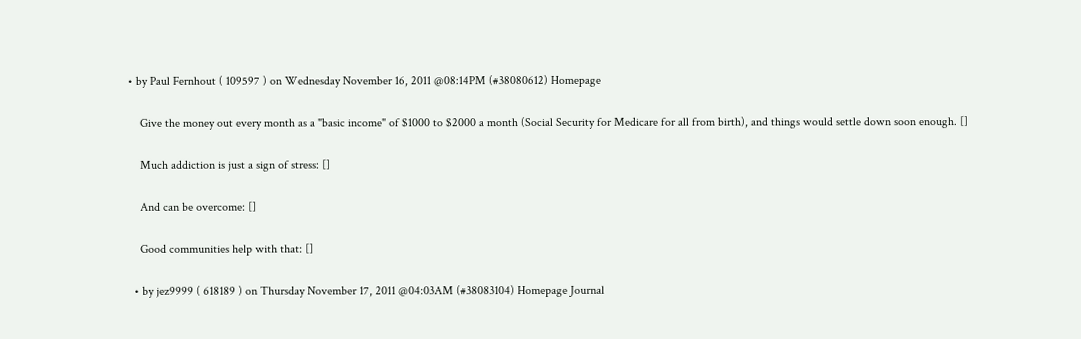• by Paul Fernhout ( 109597 ) on Wednesday November 16, 2011 @08:14PM (#38080612) Homepage

    Give the money out every month as a "basic income" of $1000 to $2000 a month (Social Security for Medicare for all from birth), and things would settle down soon enough. []

    Much addiction is just a sign of stress: []

    And can be overcome: []

    Good communities help with that: []

  • by jez9999 ( 618189 ) on Thursday November 17, 2011 @04:03AM (#38083104) Homepage Journal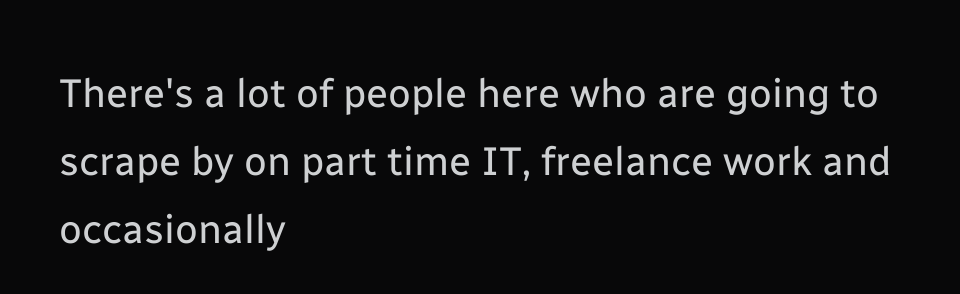There's a lot of people here who are going to scrape by on part time IT, freelance work and occasionally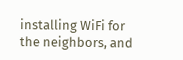installing WiFi for the neighbors, and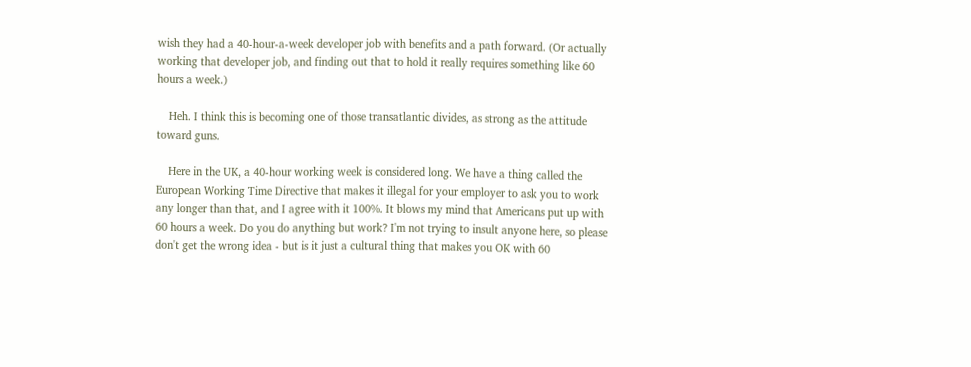wish they had a 40-hour-a-week developer job with benefits and a path forward. (Or actually working that developer job, and finding out that to hold it really requires something like 60 hours a week.)

    Heh. I think this is becoming one of those transatlantic divides, as strong as the attitude toward guns.

    Here in the UK, a 40-hour working week is considered long. We have a thing called the European Working Time Directive that makes it illegal for your employer to ask you to work any longer than that, and I agree with it 100%. It blows my mind that Americans put up with 60 hours a week. Do you do anything but work? I'm not trying to insult anyone here, so please don't get the wrong idea - but is it just a cultural thing that makes you OK with 60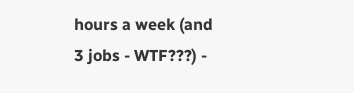hours a week (and 3 jobs - WTF???) -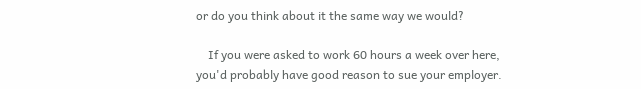or do you think about it the same way we would?

    If you were asked to work 60 hours a week over here, you'd probably have good reason to sue your employer.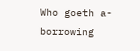Who goeth a-borrowing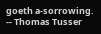goeth a-sorrowing. -- Thomas Tusser